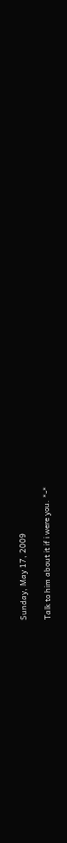Sunday, May 17, 2009

Talk to him about it if i were you. *-*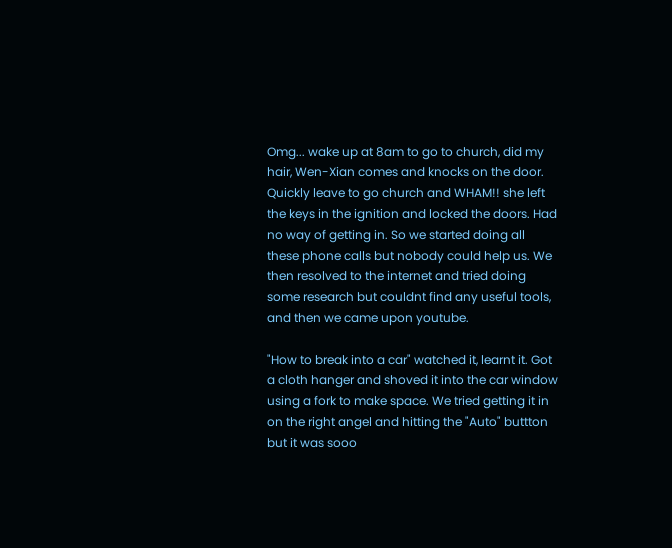Omg... wake up at 8am to go to church, did my hair, Wen-Xian comes and knocks on the door. Quickly leave to go church and WHAM!! she left the keys in the ignition and locked the doors. Had no way of getting in. So we started doing all these phone calls but nobody could help us. We then resolved to the internet and tried doing some research but couldnt find any useful tools, and then we came upon youtube.

"How to break into a car" watched it, learnt it. Got a cloth hanger and shoved it into the car window using a fork to make space. We tried getting it in on the right angel and hitting the "Auto" buttton but it was sooo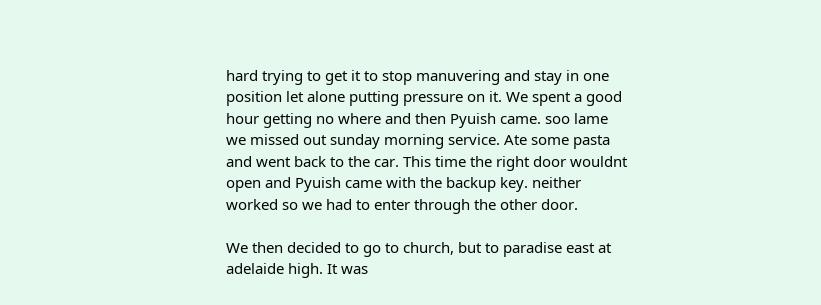hard trying to get it to stop manuvering and stay in one position let alone putting pressure on it. We spent a good hour getting no where and then Pyuish came. soo lame we missed out sunday morning service. Ate some pasta and went back to the car. This time the right door wouldnt open and Pyuish came with the backup key. neither worked so we had to enter through the other door.

We then decided to go to church, but to paradise east at adelaide high. It was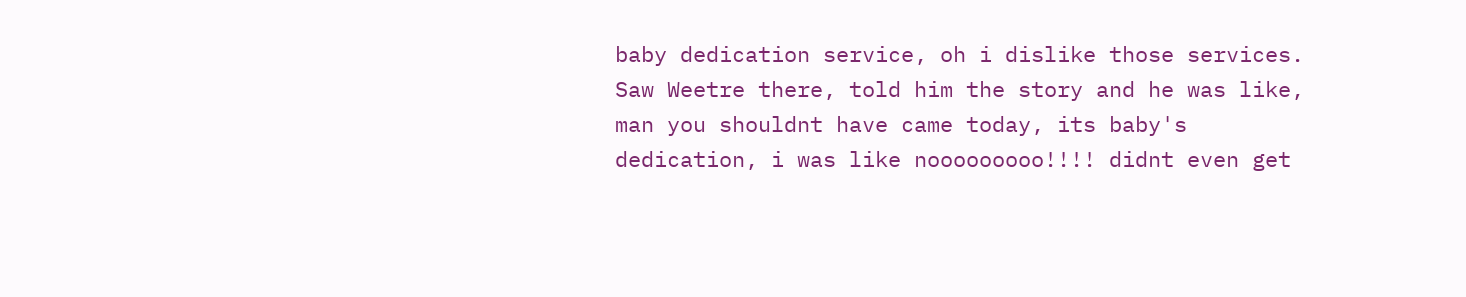baby dedication service, oh i dislike those services. Saw Weetre there, told him the story and he was like, man you shouldnt have came today, its baby's dedication, i was like nooooooooo!!!! didnt even get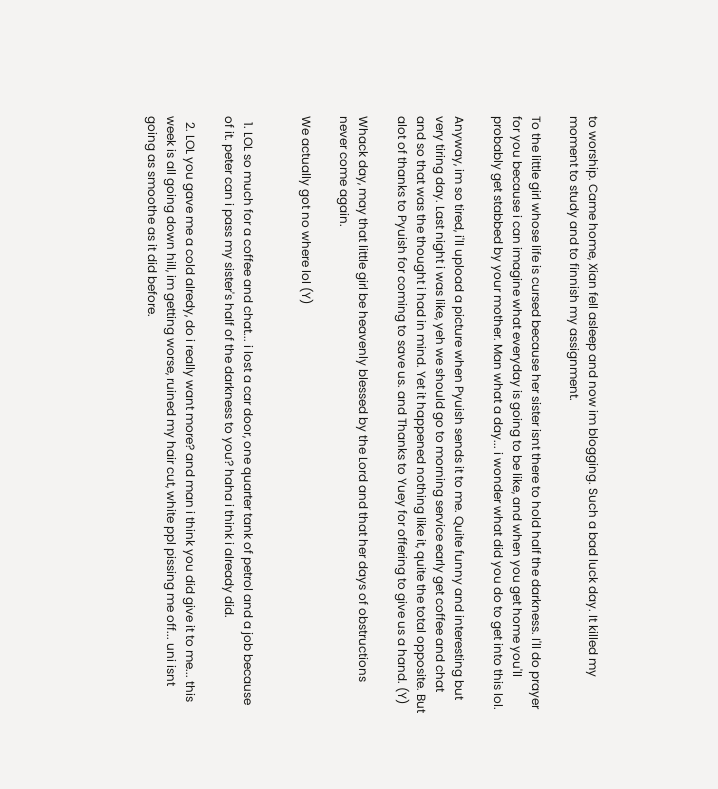to worship. Came home, Xian fell asleep and now im blogging. Such a bad luck day. It killed my moment to study and to finnish my assignment.

To the little girl whose life is cursed because her sister isnt there to hold half the darkness. I'll do prayer for you because i can imagine what everyday is going to be like, and when you get home you'll probably get stabbed by your mother. Man what a day... i wonder what did you do to get into this lol.

Anyway, im so tired, i'll upload a picture when Pyuish sends it to me. Quite funny and interesting but very tiring day. Last night i was like, yeh we should go to morning service early get coffee and chat and so that was the thought i had in mind. Yet it happened nothing like it, quite the total opposite. But alot of thanks to Pyuish for coming to save us. and Thanks to Yuey for offering to give us a hand. (Y)

Whack day, may that little girl be heavenly blessed by the Lord and that her days of obstructions never come again.

We actually got no where lol (Y)


  1. LOL so much for a coffee and chat... i lost a car door, one quarter tank of petrol and a job because of it. peter can i pass my sister's half of the darkness to you? haha i think i already did.

  2. LOL you gave me a cold alredy, do i really want more? and man i think you did give it to me... this week is all going down hill, im getting worse, ruined my hair cut, white ppl pissing me off... uni isnt going as smoothe as it did before.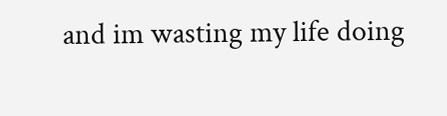and im wasting my life doing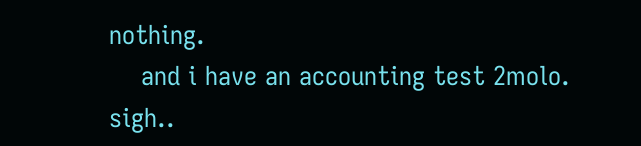nothing.
    and i have an accounting test 2molo. sigh..